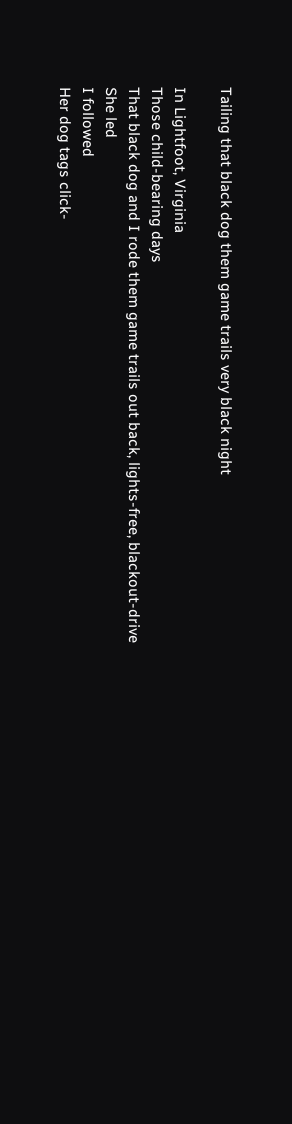Tailing that black dog them game trails very black night

In Lightfoot, Virginia
Those child-bearing days
That black dog and I rode them game trails out back, lights-free, blackout-drive
She led
I followed
Her dog tags click-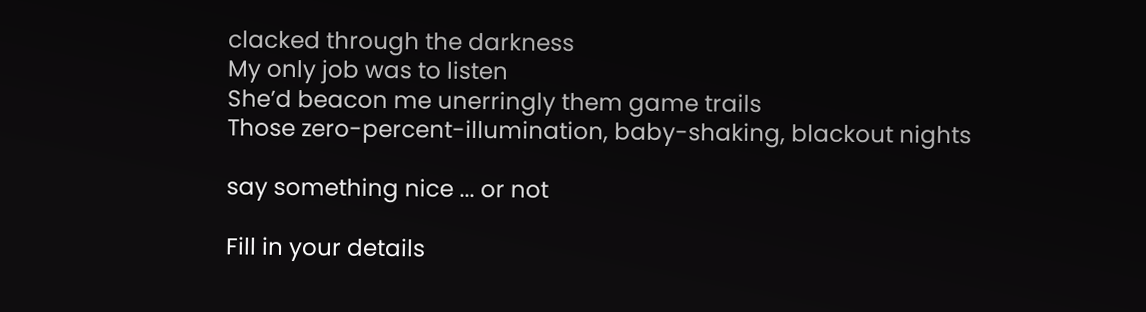clacked through the darkness
My only job was to listen
She’d beacon me unerringly them game trails
Those zero-percent-illumination, baby-shaking, blackout nights

say something nice ... or not

Fill in your details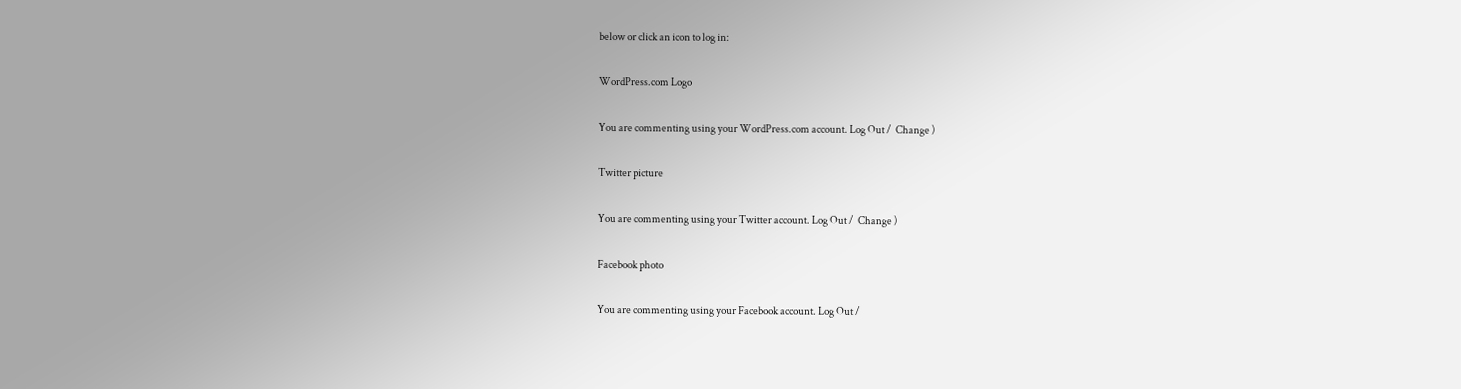below or click an icon to log in:

WordPress.com Logo

You are commenting using your WordPress.com account. Log Out /  Change )

Twitter picture

You are commenting using your Twitter account. Log Out /  Change )

Facebook photo

You are commenting using your Facebook account. Log Out /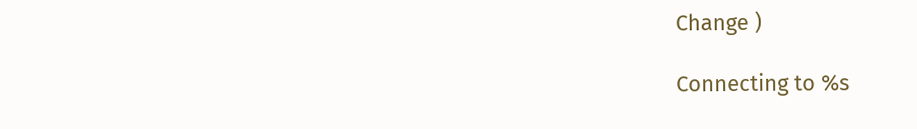Change )

Connecting to %s